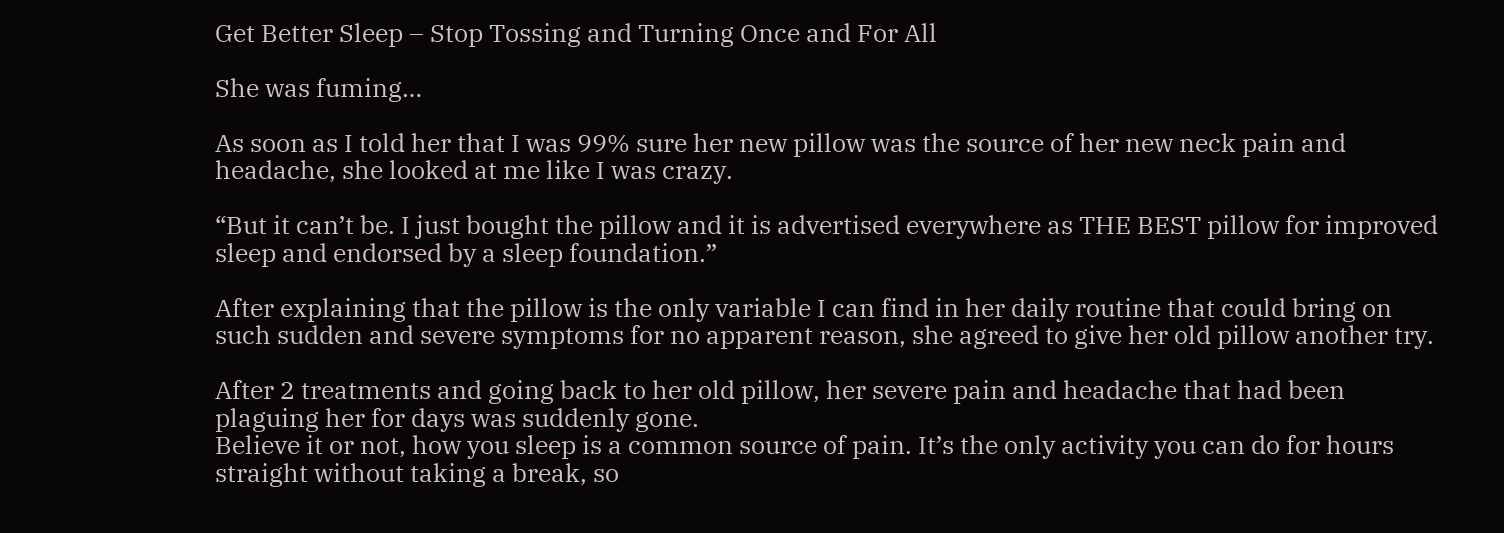Get Better Sleep – Stop Tossing and Turning Once and For All

She was fuming…

As soon as I told her that I was 99% sure her new pillow was the source of her new neck pain and headache, she looked at me like I was crazy.

“But it can’t be. I just bought the pillow and it is advertised everywhere as THE BEST pillow for improved sleep and endorsed by a sleep foundation.”

After explaining that the pillow is the only variable I can find in her daily routine that could bring on such sudden and severe symptoms for no apparent reason, she agreed to give her old pillow another try.

After 2 treatments and going back to her old pillow, her severe pain and headache that had been plaguing her for days was suddenly gone.
Believe it or not, how you sleep is a common source of pain. It’s the only activity you can do for hours straight without taking a break, so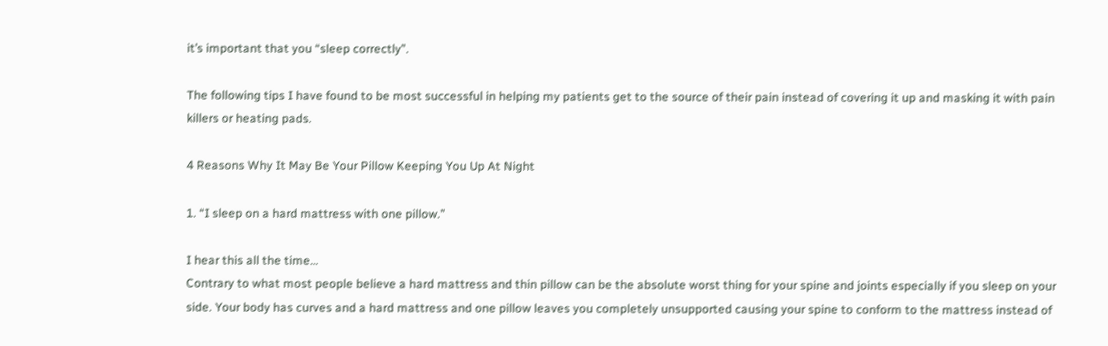it’s important that you “sleep correctly”.

The following tips I have found to be most successful in helping my patients get to the source of their pain instead of covering it up and masking it with pain killers or heating pads.

4 Reasons Why It May Be Your Pillow Keeping You Up At Night

1. “I sleep on a hard mattress with one pillow.”

I hear this all the time…
Contrary to what most people believe a hard mattress and thin pillow can be the absolute worst thing for your spine and joints especially if you sleep on your side. Your body has curves and a hard mattress and one pillow leaves you completely unsupported causing your spine to conform to the mattress instead of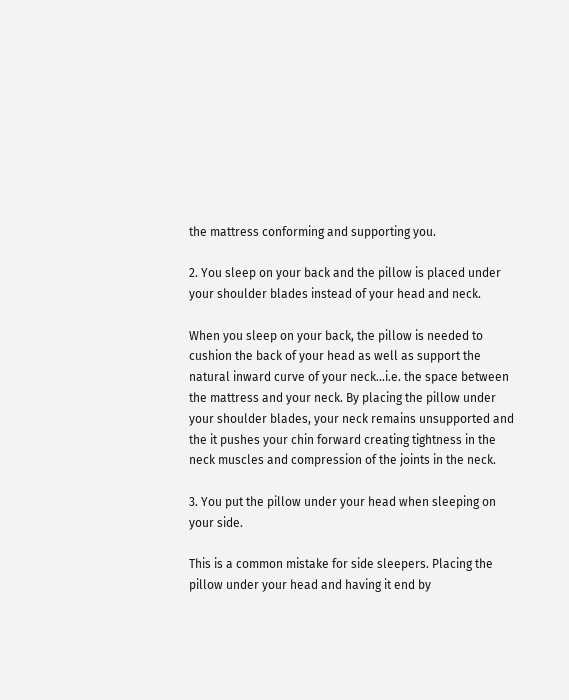the mattress conforming and supporting you.

2. You sleep on your back and the pillow is placed under your shoulder blades instead of your head and neck.

When you sleep on your back, the pillow is needed to cushion the back of your head as well as support the natural inward curve of your neck…i.e. the space between the mattress and your neck. By placing the pillow under your shoulder blades, your neck remains unsupported and the it pushes your chin forward creating tightness in the neck muscles and compression of the joints in the neck.

3. You put the pillow under your head when sleeping on your side.

This is a common mistake for side sleepers. Placing the pillow under your head and having it end by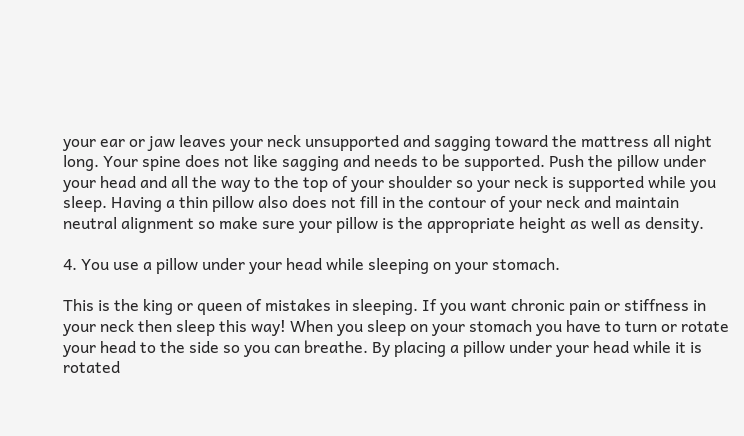your ear or jaw leaves your neck unsupported and sagging toward the mattress all night long. Your spine does not like sagging and needs to be supported. Push the pillow under your head and all the way to the top of your shoulder so your neck is supported while you sleep. Having a thin pillow also does not fill in the contour of your neck and maintain neutral alignment so make sure your pillow is the appropriate height as well as density.

4. You use a pillow under your head while sleeping on your stomach.

This is the king or queen of mistakes in sleeping. If you want chronic pain or stiffness in your neck then sleep this way! When you sleep on your stomach you have to turn or rotate your head to the side so you can breathe. By placing a pillow under your head while it is rotated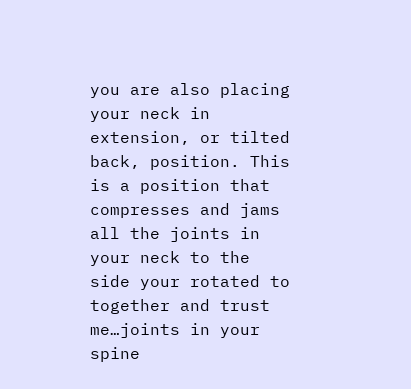you are also placing your neck in extension, or tilted back, position. This is a position that compresses and jams all the joints in your neck to the side your rotated to together and trust me…joints in your spine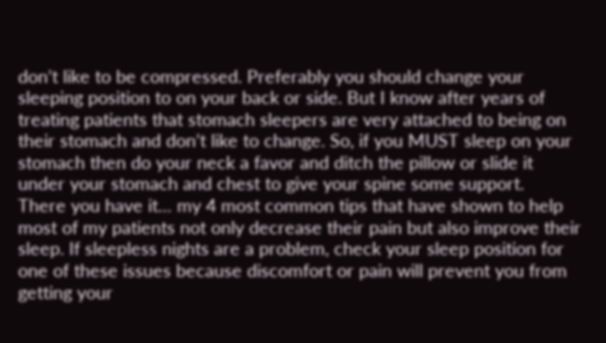don’t like to be compressed. Preferably you should change your sleeping position to on your back or side. But I know after years of treating patients that stomach sleepers are very attached to being on their stomach and don’t like to change. So, if you MUST sleep on your stomach then do your neck a favor and ditch the pillow or slide it under your stomach and chest to give your spine some support.
There you have it… my 4 most common tips that have shown to help most of my patients not only decrease their pain but also improve their sleep. If sleepless nights are a problem, check your sleep position for one of these issues because discomfort or pain will prevent you from getting your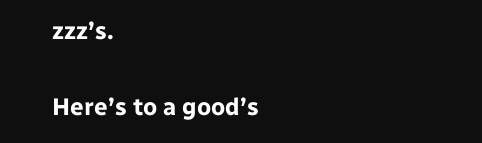zzz’s.

Here’s to a good’s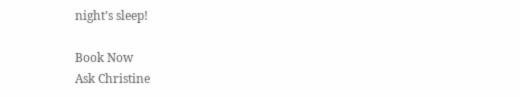night’s sleep!

Book Now
Ask Christine